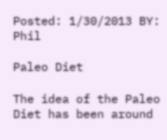Posted: 1/30/2013 BY: Phil

Paleo Diet

The idea of the Paleo Diet has been around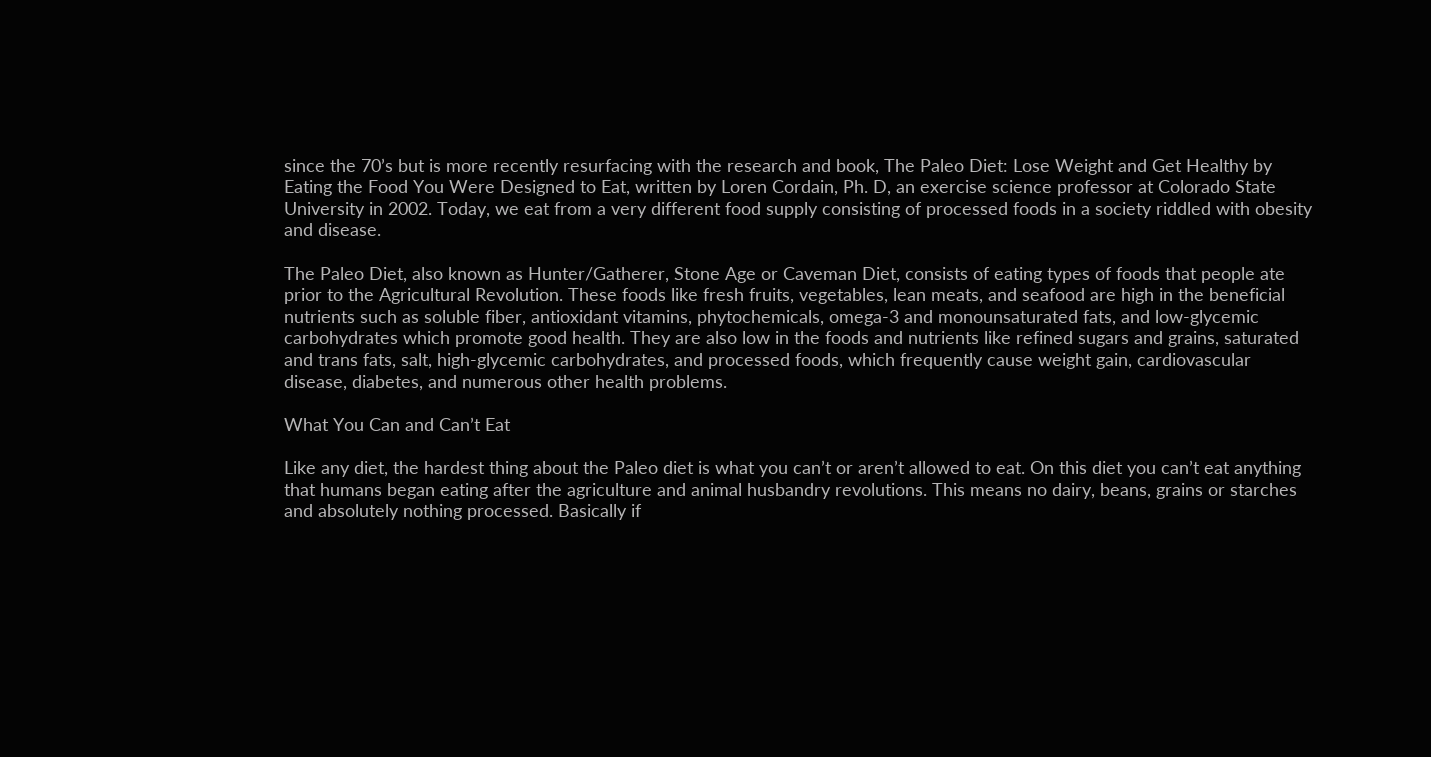since the 70’s but is more recently resurfacing with the research and book, The Paleo Diet: Lose Weight and Get Healthy by Eating the Food You Were Designed to Eat, written by Loren Cordain, Ph. D, an exercise science professor at Colorado State University in 2002. Today, we eat from a very different food supply consisting of processed foods in a society riddled with obesity and disease.

The Paleo Diet, also known as Hunter/Gatherer, Stone Age or Caveman Diet, consists of eating types of foods that people ate prior to the Agricultural Revolution. These foods like fresh fruits, vegetables, lean meats, and seafood are high in the beneficial nutrients such as soluble fiber, antioxidant vitamins, phytochemicals, omega-3 and monounsaturated fats, and low-glycemic carbohydrates which promote good health. They are also low in the foods and nutrients like refined sugars and grains, saturated and trans fats, salt, high-glycemic carbohydrates, and processed foods, which frequently cause weight gain, cardiovascular disease, diabetes, and numerous other health problems.

What You Can and Can’t Eat

Like any diet, the hardest thing about the Paleo diet is what you can’t or aren’t allowed to eat. On this diet you can’t eat anything that humans began eating after the agriculture and animal husbandry revolutions. This means no dairy, beans, grains or starches and absolutely nothing processed. Basically if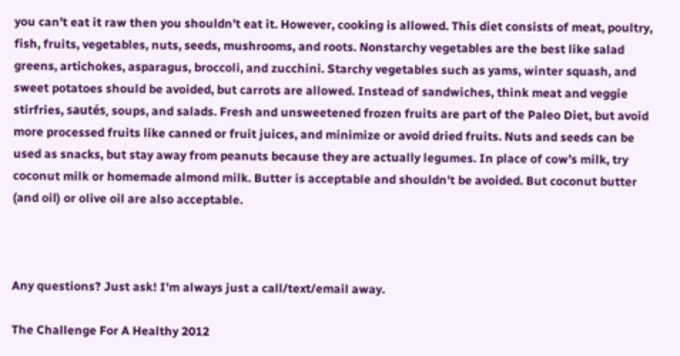you can’t eat it raw then you shouldn’t eat it. However, cooking is allowed. This diet consists of meat, poultry, fish, fruits, vegetables, nuts, seeds, mushrooms, and roots. Nonstarchy vegetables are the best like salad greens, artichokes, asparagus, broccoli, and zucchini. Starchy vegetables such as yams, winter squash, and sweet potatoes should be avoided, but carrots are allowed. Instead of sandwiches, think meat and veggie stirfries, sautés, soups, and salads. Fresh and unsweetened frozen fruits are part of the Paleo Diet, but avoid more processed fruits like canned or fruit juices, and minimize or avoid dried fruits. Nuts and seeds can be used as snacks, but stay away from peanuts because they are actually legumes. In place of cow’s milk, try coconut milk or homemade almond milk. Butter is acceptable and shouldn’t be avoided. But coconut butter (and oil) or olive oil are also acceptable.



Any questions? Just ask! I'm always just a call/text/email away.

The Challenge For A Healthy 2012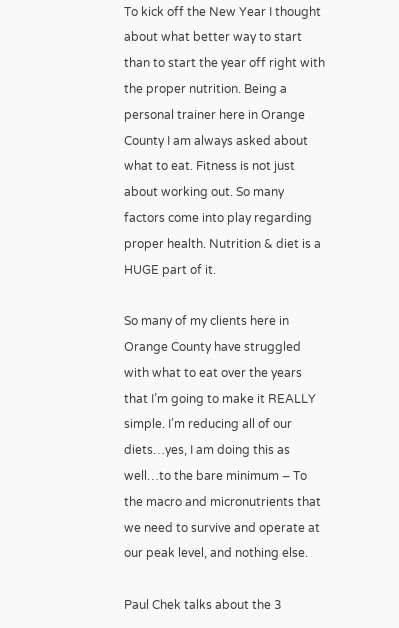To kick off the New Year I thought about what better way to start than to start the year off right with the proper nutrition. Being a personal trainer here in Orange County I am always asked about what to eat. Fitness is not just about working out. So many factors come into play regarding proper health. Nutrition & diet is a HUGE part of it.

So many of my clients here in Orange County have struggled with what to eat over the years that I’m going to make it REALLY simple. I’m reducing all of our diets…yes, I am doing this as well…to the bare minimum – To the macro and micronutrients that we need to survive and operate at our peak level, and nothing else.

Paul Chek talks about the 3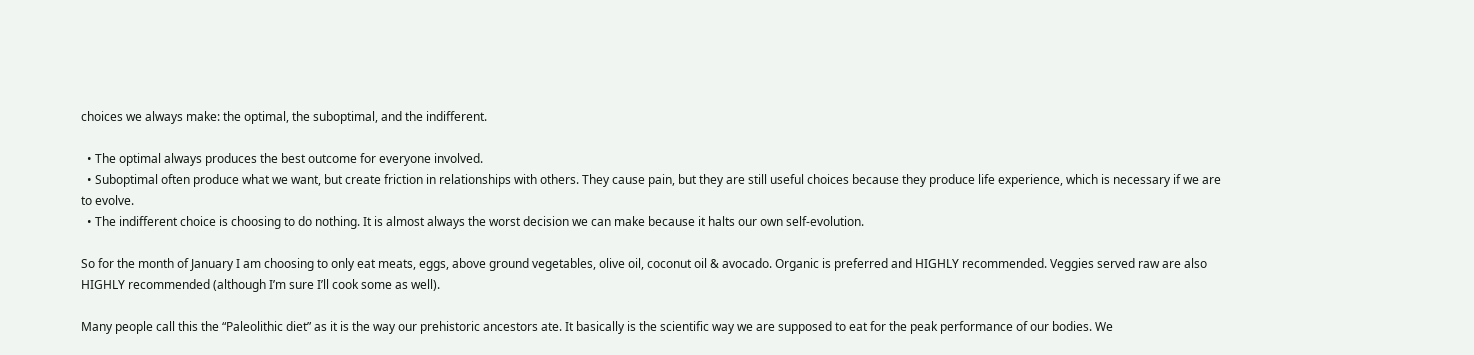choices we always make: the optimal, the suboptimal, and the indifferent.

  • The optimal always produces the best outcome for everyone involved.
  • Suboptimal often produce what we want, but create friction in relationships with others. They cause pain, but they are still useful choices because they produce life experience, which is necessary if we are to evolve.
  • The indifferent choice is choosing to do nothing. It is almost always the worst decision we can make because it halts our own self-evolution.

So for the month of January I am choosing to only eat meats, eggs, above ground vegetables, olive oil, coconut oil & avocado. Organic is preferred and HIGHLY recommended. Veggies served raw are also HIGHLY recommended (although I’m sure I’ll cook some as well).

Many people call this the “Paleolithic diet” as it is the way our prehistoric ancestors ate. It basically is the scientific way we are supposed to eat for the peak performance of our bodies. We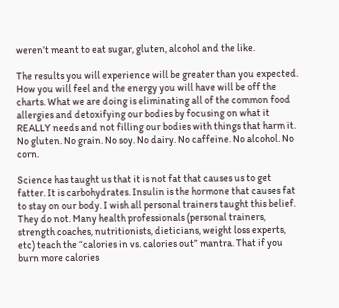weren’t meant to eat sugar, gluten, alcohol and the like.

The results you will experience will be greater than you expected. How you will feel and the energy you will have will be off the charts. What we are doing is eliminating all of the common food allergies and detoxifying our bodies by focusing on what it REALLY needs and not filling our bodies with things that harm it. No gluten. No grain. No soy. No dairy. No caffeine. No alcohol. No corn.

Science has taught us that it is not fat that causes us to get fatter. It is carbohydrates. Insulin is the hormone that causes fat to stay on our body. I wish all personal trainers taught this belief. They do not. Many health professionals (personal trainers, strength coaches, nutritionists, dieticians, weight loss experts, etc) teach the “calories in vs. calories out” mantra. That if you burn more calories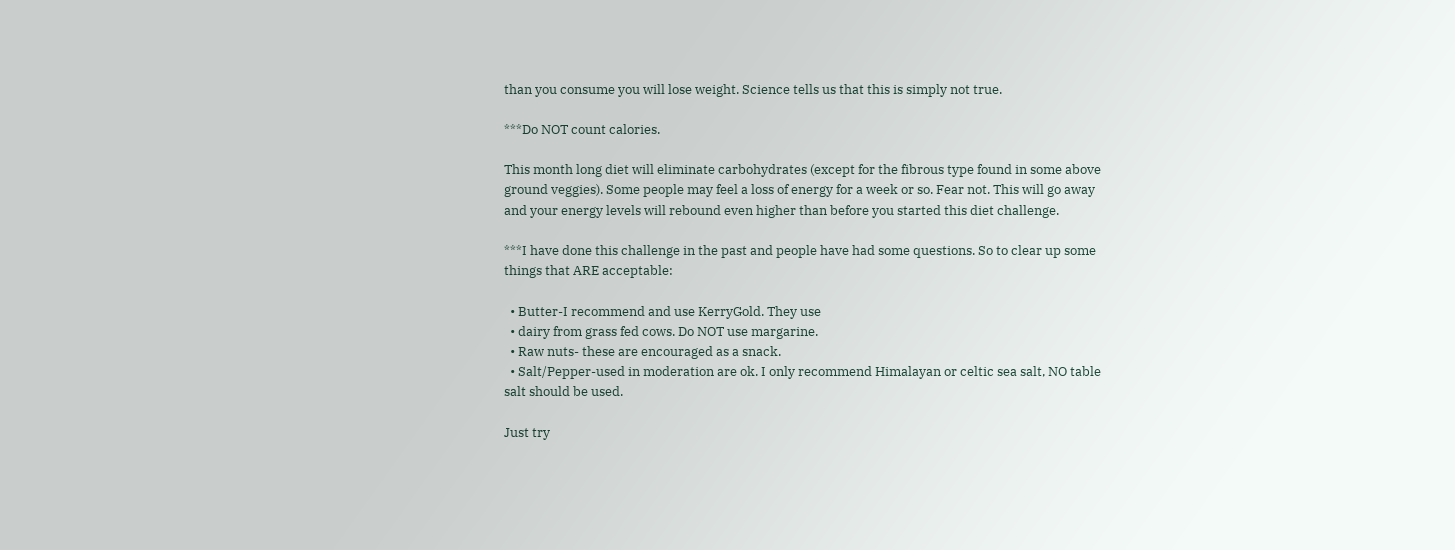than you consume you will lose weight. Science tells us that this is simply not true.

***Do NOT count calories.

This month long diet will eliminate carbohydrates (except for the fibrous type found in some above ground veggies). Some people may feel a loss of energy for a week or so. Fear not. This will go away and your energy levels will rebound even higher than before you started this diet challenge.

***I have done this challenge in the past and people have had some questions. So to clear up some things that ARE acceptable:

  • Butter-I recommend and use KerryGold. They use
  • dairy from grass fed cows. Do NOT use margarine.
  • Raw nuts- these are encouraged as a snack.
  • Salt/Pepper-used in moderation are ok. I only recommend Himalayan or celtic sea salt, NO table salt should be used.

Just try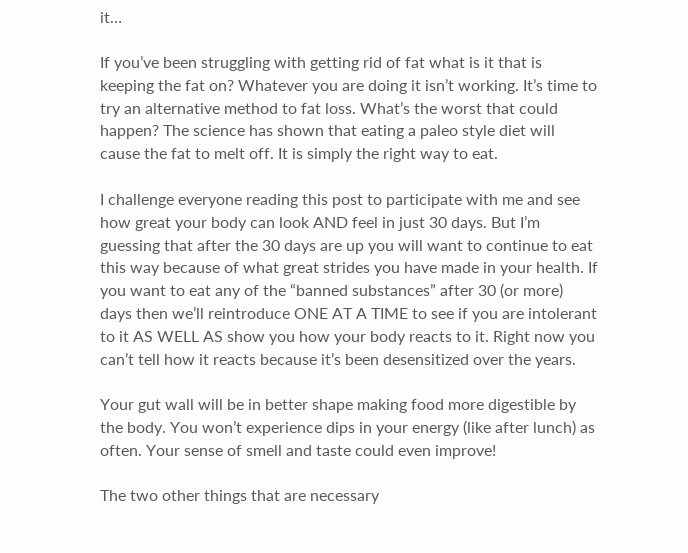it…

If you’ve been struggling with getting rid of fat what is it that is keeping the fat on? Whatever you are doing it isn’t working. It’s time to try an alternative method to fat loss. What’s the worst that could happen? The science has shown that eating a paleo style diet will cause the fat to melt off. It is simply the right way to eat.

I challenge everyone reading this post to participate with me and see how great your body can look AND feel in just 30 days. But I’m guessing that after the 30 days are up you will want to continue to eat this way because of what great strides you have made in your health. If you want to eat any of the “banned substances” after 30 (or more) days then we’ll reintroduce ONE AT A TIME to see if you are intolerant to it AS WELL AS show you how your body reacts to it. Right now you can’t tell how it reacts because it’s been desensitized over the years.

Your gut wall will be in better shape making food more digestible by the body. You won’t experience dips in your energy (like after lunch) as often. Your sense of smell and taste could even improve!

The two other things that are necessary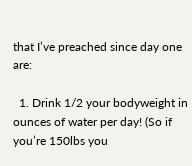that I’ve preached since day one are:

  1. Drink 1/2 your bodyweight in ounces of water per day! (So if you’re 150lbs you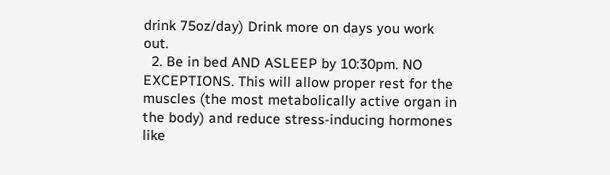drink 75oz/day) Drink more on days you work out.
  2. Be in bed AND ASLEEP by 10:30pm. NO EXCEPTIONS. This will allow proper rest for the muscles (the most metabolically active organ in the body) and reduce stress-inducing hormones like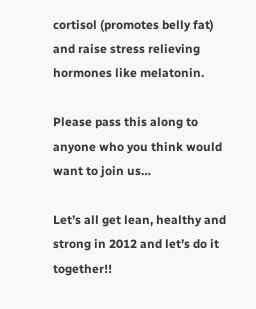cortisol (promotes belly fat) and raise stress relieving hormones like melatonin.

Please pass this along to anyone who you think would want to join us…

Let’s all get lean, healthy and strong in 2012 and let’s do it together!!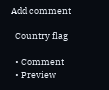Add comment

  Country flag

  • Comment
  • Preview